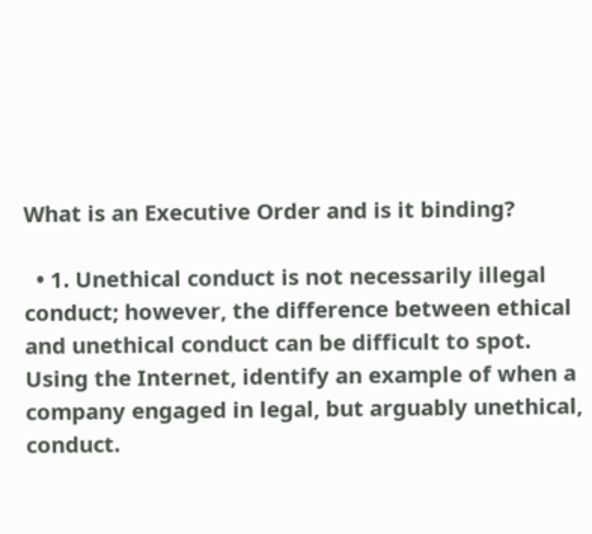What is an Executive Order and is it binding?

  • 1. Unethical conduct is not necessarily illegal conduct; however, the difference between ethical and unethical conduct can be difficult to spot. Using the Internet, identify an example of when a company engaged in legal, but arguably unethical, conduct.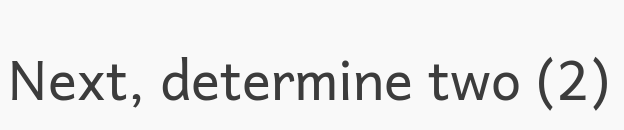Next, determine two (2)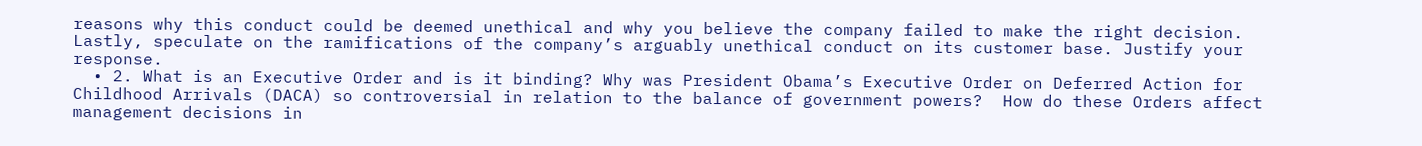reasons why this conduct could be deemed unethical and why you believe the company failed to make the right decision. Lastly, speculate on the ramifications of the company’s arguably unethical conduct on its customer base. Justify your response.
  • 2. What is an Executive Order and is it binding? Why was President Obama’s Executive Order on Deferred Action for Childhood Arrivals (DACA) so controversial in relation to the balance of government powers?  How do these Orders affect management decisions in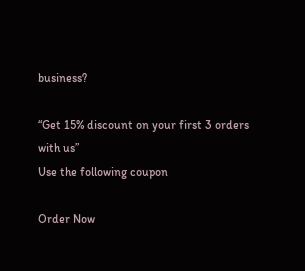business?

“Get 15% discount on your first 3 orders with us”
Use the following coupon

Order Now